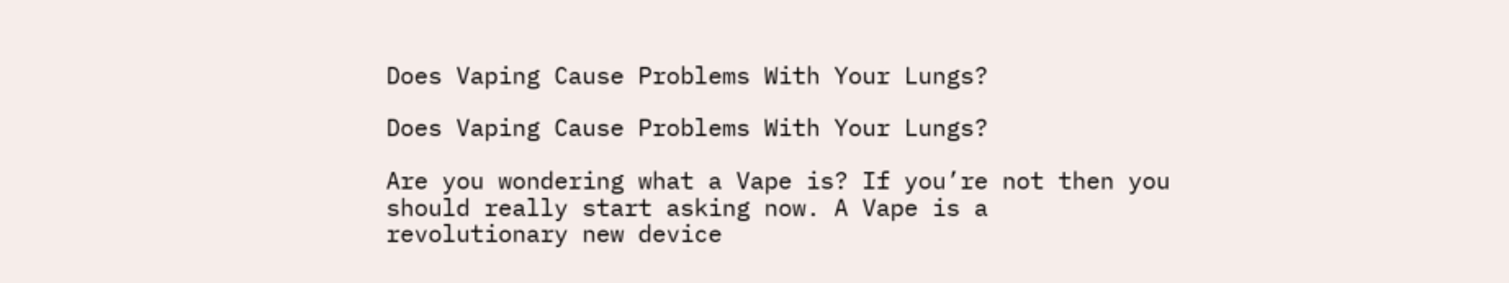Does Vaping Cause Problems With Your Lungs?

Does Vaping Cause Problems With Your Lungs?

Are you wondering what a Vape is? If you’re not then you should really start asking now. A Vape is a revolutionary new device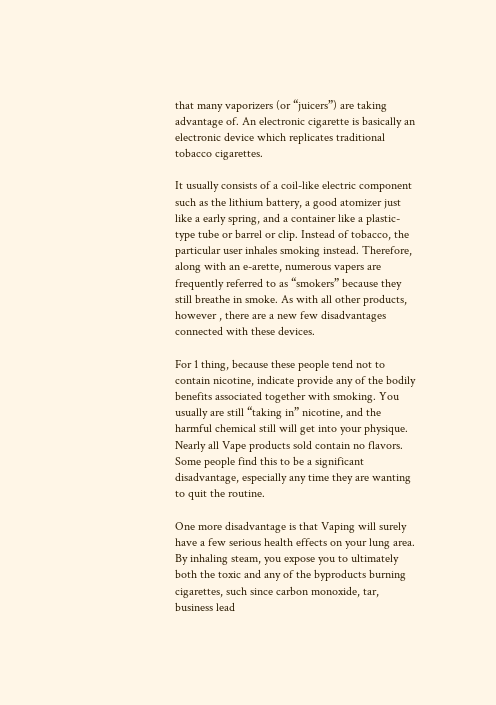that many vaporizers (or “juicers”) are taking advantage of. An electronic cigarette is basically an electronic device which replicates traditional tobacco cigarettes.

It usually consists of a coil-like electric component such as the lithium battery, a good atomizer just like a early spring, and a container like a plastic-type tube or barrel or clip. Instead of tobacco, the particular user inhales smoking instead. Therefore, along with an e-arette, numerous vapers are frequently referred to as “smokers” because they still breathe in smoke. As with all other products, however , there are a new few disadvantages connected with these devices.

For 1 thing, because these people tend not to contain nicotine, indicate provide any of the bodily benefits associated together with smoking. You usually are still “taking in” nicotine, and the harmful chemical still will get into your physique. Nearly all Vape products sold contain no flavors. Some people find this to be a significant disadvantage, especially any time they are wanting to quit the routine.

One more disadvantage is that Vaping will surely have a few serious health effects on your lung area. By inhaling steam, you expose you to ultimately both the toxic and any of the byproducts burning cigarettes, such since carbon monoxide, tar, business lead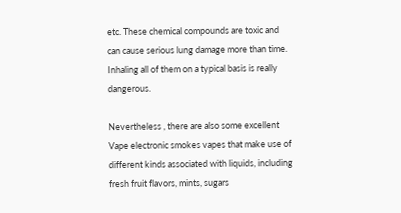etc. These chemical compounds are toxic and can cause serious lung damage more than time. Inhaling all of them on a typical basis is really dangerous.

Nevertheless , there are also some excellent Vape electronic smokes vapes that make use of different kinds associated with liquids, including fresh fruit flavors, mints, sugars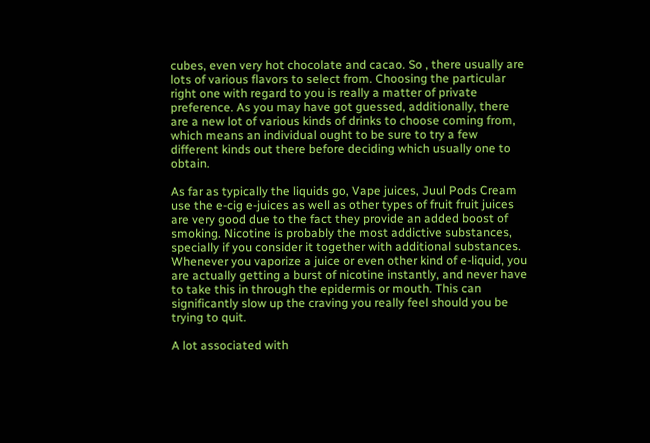cubes, even very hot chocolate and cacao. So , there usually are lots of various flavors to select from. Choosing the particular right one with regard to you is really a matter of private preference. As you may have got guessed, additionally, there are a new lot of various kinds of drinks to choose coming from, which means an individual ought to be sure to try a few different kinds out there before deciding which usually one to obtain.

As far as typically the liquids go, Vape juices, Juul Pods Cream use the e-cig e-juices as well as other types of fruit fruit juices are very good due to the fact they provide an added boost of smoking. Nicotine is probably the most addictive substances, specially if you consider it together with additional substances. Whenever you vaporize a juice or even other kind of e-liquid, you are actually getting a burst of nicotine instantly, and never have to take this in through the epidermis or mouth. This can significantly slow up the craving you really feel should you be trying to quit.

A lot associated with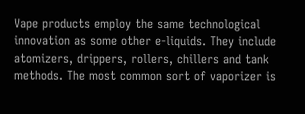Vape products employ the same technological innovation as some other e-liquids. They include atomizers, drippers, rollers, chillers and tank methods. The most common sort of vaporizer is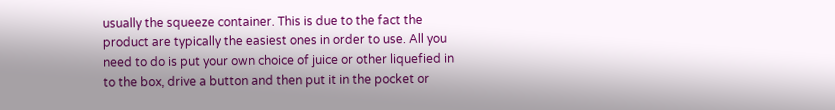usually the squeeze container. This is due to the fact the product are typically the easiest ones in order to use. All you need to do is put your own choice of juice or other liquefied in to the box, drive a button and then put it in the pocket or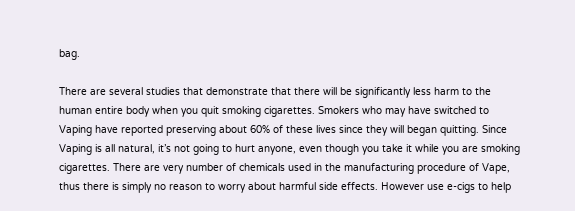bag.

There are several studies that demonstrate that there will be significantly less harm to the human entire body when you quit smoking cigarettes. Smokers who may have switched to Vaping have reported preserving about 60% of these lives since they will began quitting. Since Vaping is all natural, it’s not going to hurt anyone, even though you take it while you are smoking cigarettes. There are very number of chemicals used in the manufacturing procedure of Vape, thus there is simply no reason to worry about harmful side effects. However use e-cigs to help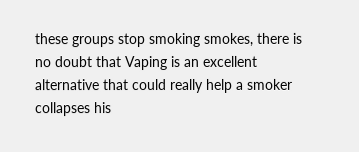these groups stop smoking smokes, there is no doubt that Vaping is an excellent alternative that could really help a smoker collapses his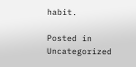habit.

Posted in Uncategorized